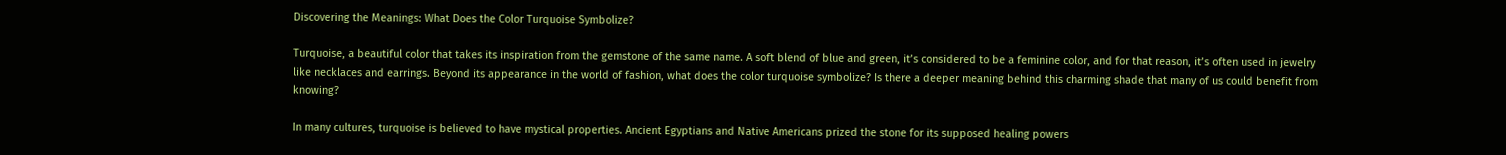Discovering the Meanings: What Does the Color Turquoise Symbolize?

Turquoise, a beautiful color that takes its inspiration from the gemstone of the same name. A soft blend of blue and green, it’s considered to be a feminine color, and for that reason, it’s often used in jewelry like necklaces and earrings. Beyond its appearance in the world of fashion, what does the color turquoise symbolize? Is there a deeper meaning behind this charming shade that many of us could benefit from knowing?

In many cultures, turquoise is believed to have mystical properties. Ancient Egyptians and Native Americans prized the stone for its supposed healing powers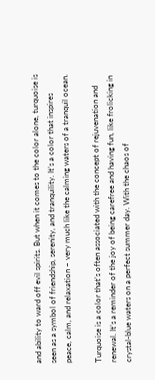and ability to ward off evil spirits. But when it comes to the color alone, turquoise is seen as a symbol of friendship, serenity, and tranquility. It’s a color that inspires peace, calm, and relaxation – very much like the calming waters of a tranquil ocean.

Turquoise is a color that’s often associated with the concept of rejuvenation and renewal. It’s a reminder of the joy of being carefree and having fun, like frolicking in crystal-blue waters on a perfect summer day. With the chaos of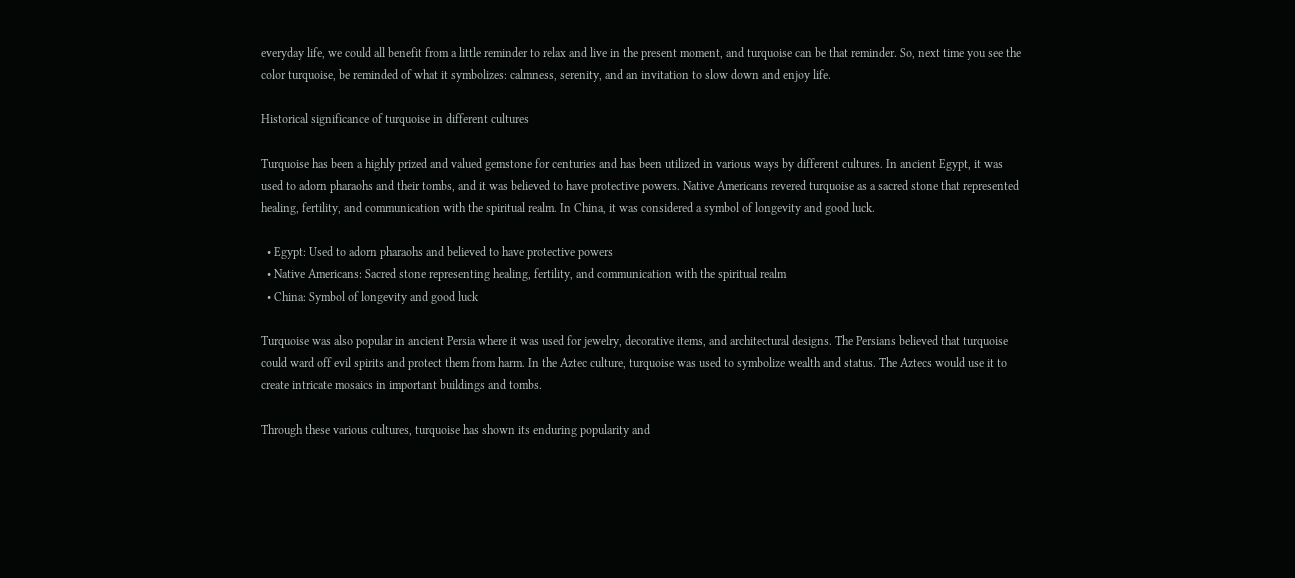everyday life, we could all benefit from a little reminder to relax and live in the present moment, and turquoise can be that reminder. So, next time you see the color turquoise, be reminded of what it symbolizes: calmness, serenity, and an invitation to slow down and enjoy life.

Historical significance of turquoise in different cultures

Turquoise has been a highly prized and valued gemstone for centuries and has been utilized in various ways by different cultures. In ancient Egypt, it was used to adorn pharaohs and their tombs, and it was believed to have protective powers. Native Americans revered turquoise as a sacred stone that represented healing, fertility, and communication with the spiritual realm. In China, it was considered a symbol of longevity and good luck.

  • Egypt: Used to adorn pharaohs and believed to have protective powers
  • Native Americans: Sacred stone representing healing, fertility, and communication with the spiritual realm
  • China: Symbol of longevity and good luck

Turquoise was also popular in ancient Persia where it was used for jewelry, decorative items, and architectural designs. The Persians believed that turquoise could ward off evil spirits and protect them from harm. In the Aztec culture, turquoise was used to symbolize wealth and status. The Aztecs would use it to create intricate mosaics in important buildings and tombs.

Through these various cultures, turquoise has shown its enduring popularity and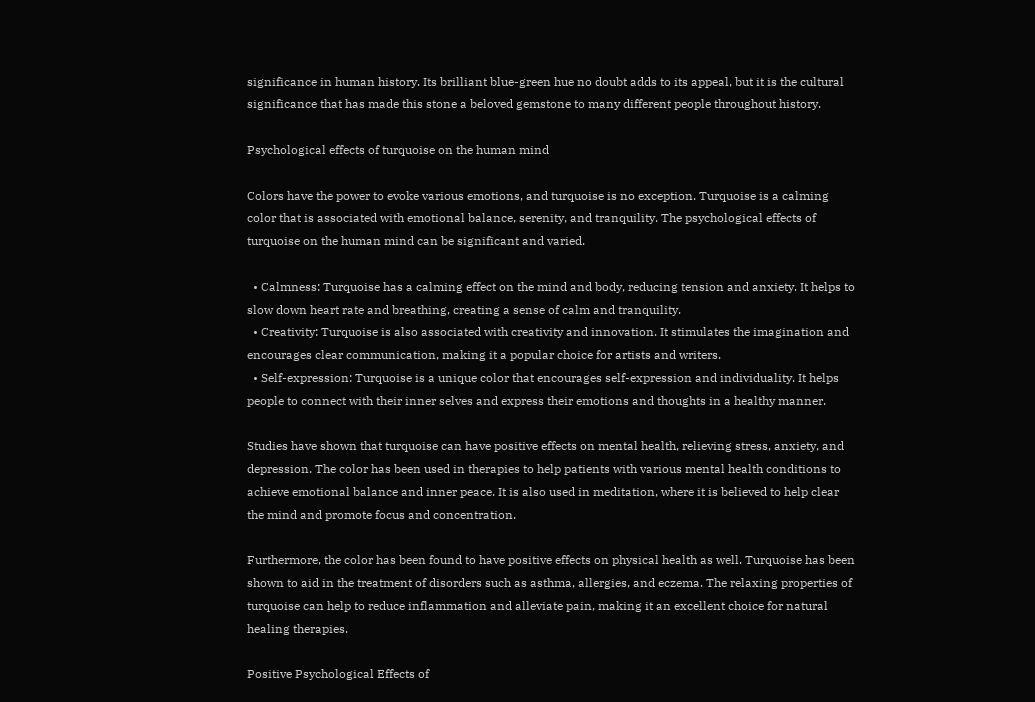significance in human history. Its brilliant blue-green hue no doubt adds to its appeal, but it is the cultural significance that has made this stone a beloved gemstone to many different people throughout history.

Psychological effects of turquoise on the human mind

Colors have the power to evoke various emotions, and turquoise is no exception. Turquoise is a calming color that is associated with emotional balance, serenity, and tranquility. The psychological effects of turquoise on the human mind can be significant and varied.

  • Calmness: Turquoise has a calming effect on the mind and body, reducing tension and anxiety. It helps to slow down heart rate and breathing, creating a sense of calm and tranquility.
  • Creativity: Turquoise is also associated with creativity and innovation. It stimulates the imagination and encourages clear communication, making it a popular choice for artists and writers.
  • Self-expression: Turquoise is a unique color that encourages self-expression and individuality. It helps people to connect with their inner selves and express their emotions and thoughts in a healthy manner.

Studies have shown that turquoise can have positive effects on mental health, relieving stress, anxiety, and depression. The color has been used in therapies to help patients with various mental health conditions to achieve emotional balance and inner peace. It is also used in meditation, where it is believed to help clear the mind and promote focus and concentration.

Furthermore, the color has been found to have positive effects on physical health as well. Turquoise has been shown to aid in the treatment of disorders such as asthma, allergies, and eczema. The relaxing properties of turquoise can help to reduce inflammation and alleviate pain, making it an excellent choice for natural healing therapies.

Positive Psychological Effects of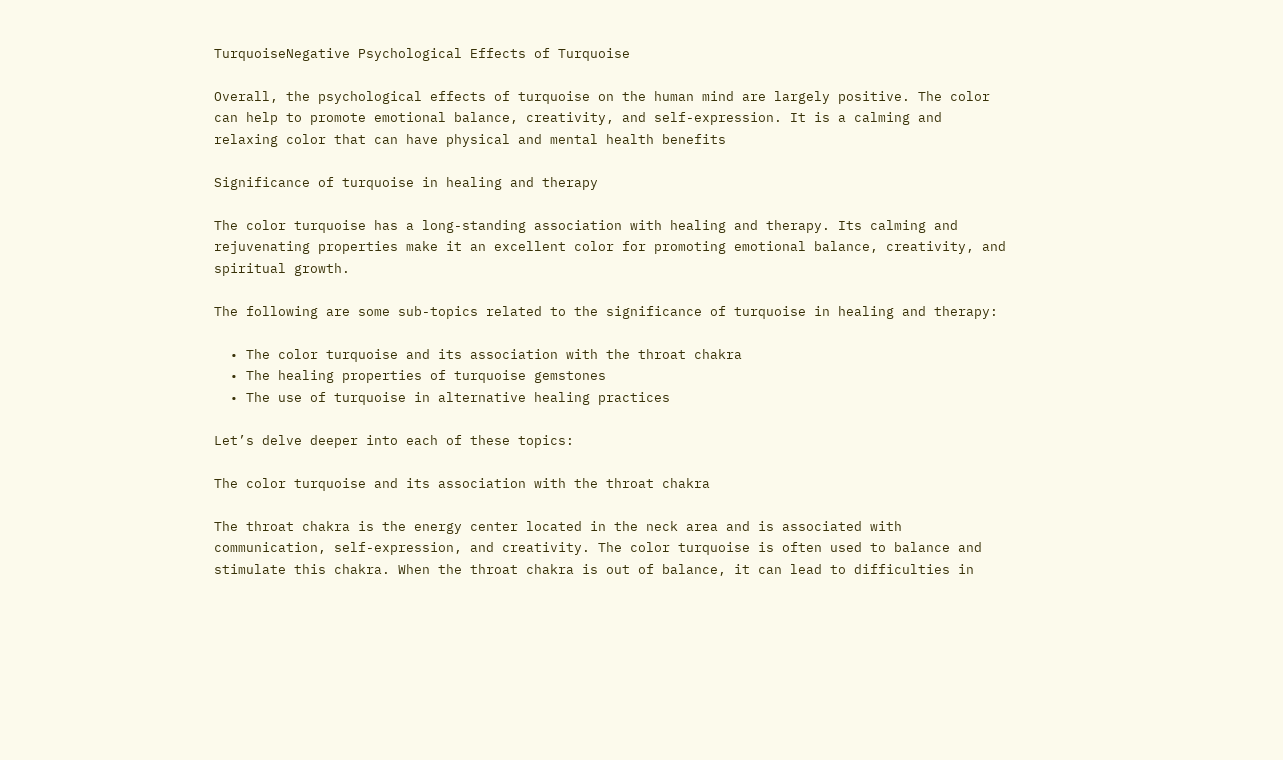TurquoiseNegative Psychological Effects of Turquoise

Overall, the psychological effects of turquoise on the human mind are largely positive. The color can help to promote emotional balance, creativity, and self-expression. It is a calming and relaxing color that can have physical and mental health benefits

Significance of turquoise in healing and therapy

The color turquoise has a long-standing association with healing and therapy. Its calming and rejuvenating properties make it an excellent color for promoting emotional balance, creativity, and spiritual growth.

The following are some sub-topics related to the significance of turquoise in healing and therapy:

  • The color turquoise and its association with the throat chakra
  • The healing properties of turquoise gemstones
  • The use of turquoise in alternative healing practices

Let’s delve deeper into each of these topics:

The color turquoise and its association with the throat chakra

The throat chakra is the energy center located in the neck area and is associated with communication, self-expression, and creativity. The color turquoise is often used to balance and stimulate this chakra. When the throat chakra is out of balance, it can lead to difficulties in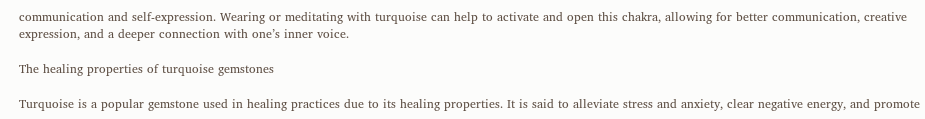communication and self-expression. Wearing or meditating with turquoise can help to activate and open this chakra, allowing for better communication, creative expression, and a deeper connection with one’s inner voice.

The healing properties of turquoise gemstones

Turquoise is a popular gemstone used in healing practices due to its healing properties. It is said to alleviate stress and anxiety, clear negative energy, and promote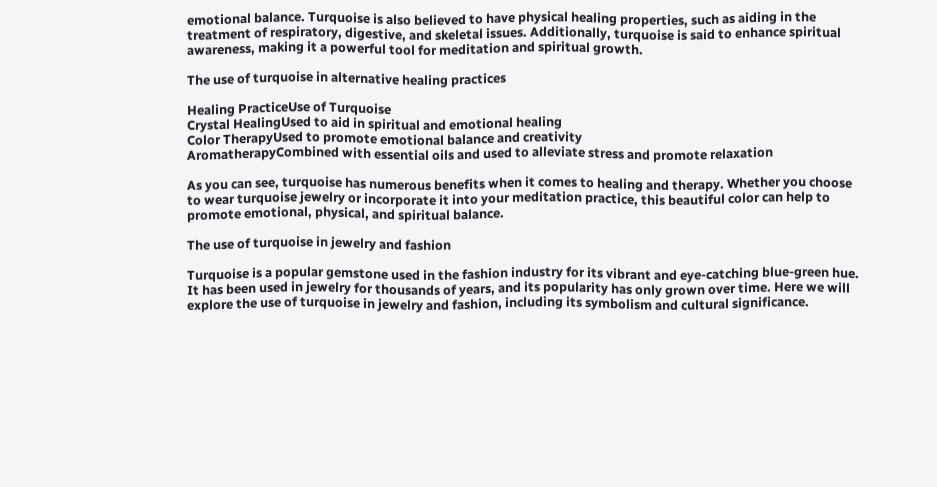emotional balance. Turquoise is also believed to have physical healing properties, such as aiding in the treatment of respiratory, digestive, and skeletal issues. Additionally, turquoise is said to enhance spiritual awareness, making it a powerful tool for meditation and spiritual growth.

The use of turquoise in alternative healing practices

Healing PracticeUse of Turquoise
Crystal HealingUsed to aid in spiritual and emotional healing
Color TherapyUsed to promote emotional balance and creativity
AromatherapyCombined with essential oils and used to alleviate stress and promote relaxation

As you can see, turquoise has numerous benefits when it comes to healing and therapy. Whether you choose to wear turquoise jewelry or incorporate it into your meditation practice, this beautiful color can help to promote emotional, physical, and spiritual balance.

The use of turquoise in jewelry and fashion

Turquoise is a popular gemstone used in the fashion industry for its vibrant and eye-catching blue-green hue. It has been used in jewelry for thousands of years, and its popularity has only grown over time. Here we will explore the use of turquoise in jewelry and fashion, including its symbolism and cultural significance.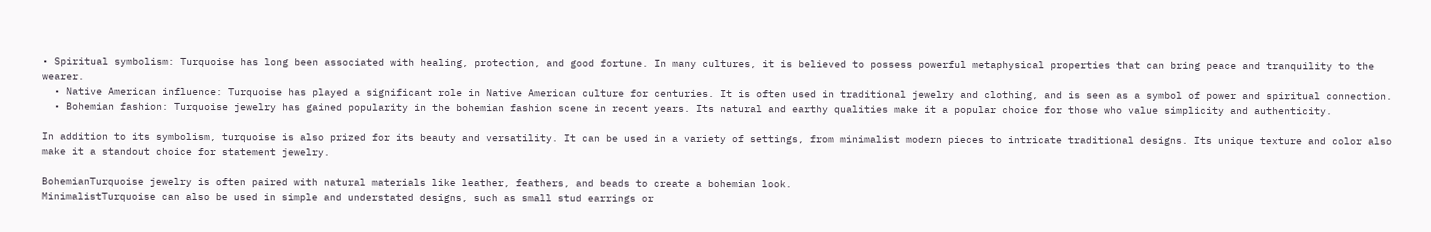• Spiritual symbolism: Turquoise has long been associated with healing, protection, and good fortune. In many cultures, it is believed to possess powerful metaphysical properties that can bring peace and tranquility to the wearer.
  • Native American influence: Turquoise has played a significant role in Native American culture for centuries. It is often used in traditional jewelry and clothing, and is seen as a symbol of power and spiritual connection.
  • Bohemian fashion: Turquoise jewelry has gained popularity in the bohemian fashion scene in recent years. Its natural and earthy qualities make it a popular choice for those who value simplicity and authenticity.

In addition to its symbolism, turquoise is also prized for its beauty and versatility. It can be used in a variety of settings, from minimalist modern pieces to intricate traditional designs. Its unique texture and color also make it a standout choice for statement jewelry.

BohemianTurquoise jewelry is often paired with natural materials like leather, feathers, and beads to create a bohemian look.
MinimalistTurquoise can also be used in simple and understated designs, such as small stud earrings or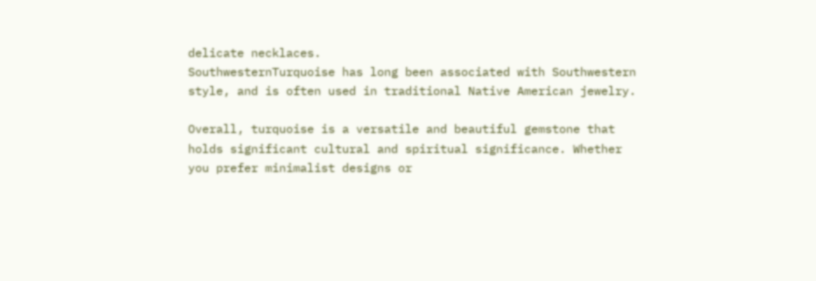delicate necklaces.
SouthwesternTurquoise has long been associated with Southwestern style, and is often used in traditional Native American jewelry.

Overall, turquoise is a versatile and beautiful gemstone that holds significant cultural and spiritual significance. Whether you prefer minimalist designs or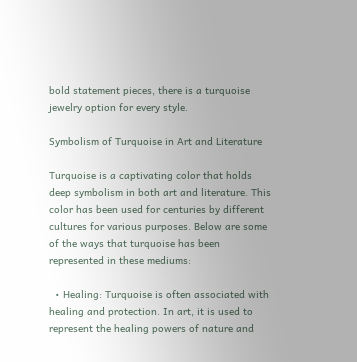bold statement pieces, there is a turquoise jewelry option for every style.

Symbolism of Turquoise in Art and Literature

Turquoise is a captivating color that holds deep symbolism in both art and literature. This color has been used for centuries by different cultures for various purposes. Below are some of the ways that turquoise has been represented in these mediums:

  • Healing: Turquoise is often associated with healing and protection. In art, it is used to represent the healing powers of nature and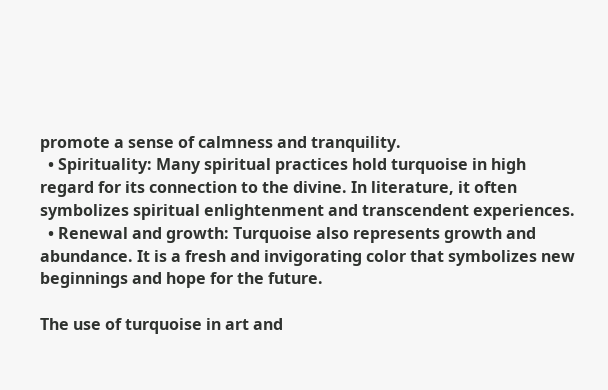promote a sense of calmness and tranquility.
  • Spirituality: Many spiritual practices hold turquoise in high regard for its connection to the divine. In literature, it often symbolizes spiritual enlightenment and transcendent experiences.
  • Renewal and growth: Turquoise also represents growth and abundance. It is a fresh and invigorating color that symbolizes new beginnings and hope for the future.

The use of turquoise in art and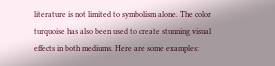literature is not limited to symbolism alone. The color turquoise has also been used to create stunning visual effects in both mediums. Here are some examples: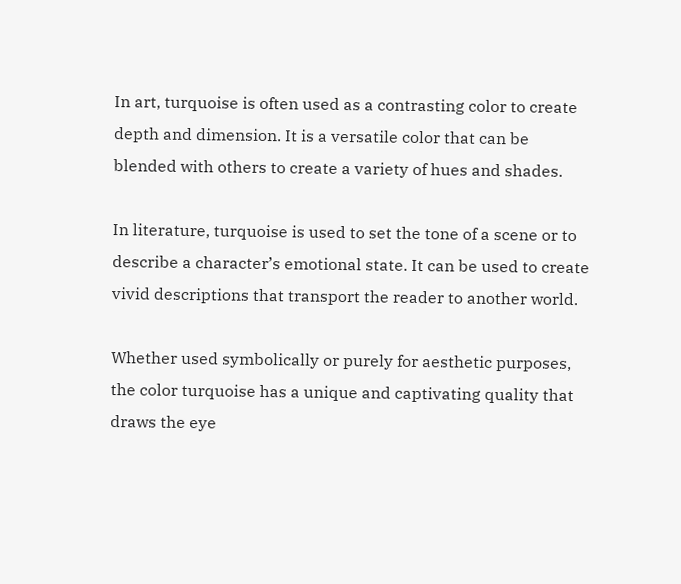In art, turquoise is often used as a contrasting color to create depth and dimension. It is a versatile color that can be blended with others to create a variety of hues and shades.

In literature, turquoise is used to set the tone of a scene or to describe a character’s emotional state. It can be used to create vivid descriptions that transport the reader to another world.

Whether used symbolically or purely for aesthetic purposes, the color turquoise has a unique and captivating quality that draws the eye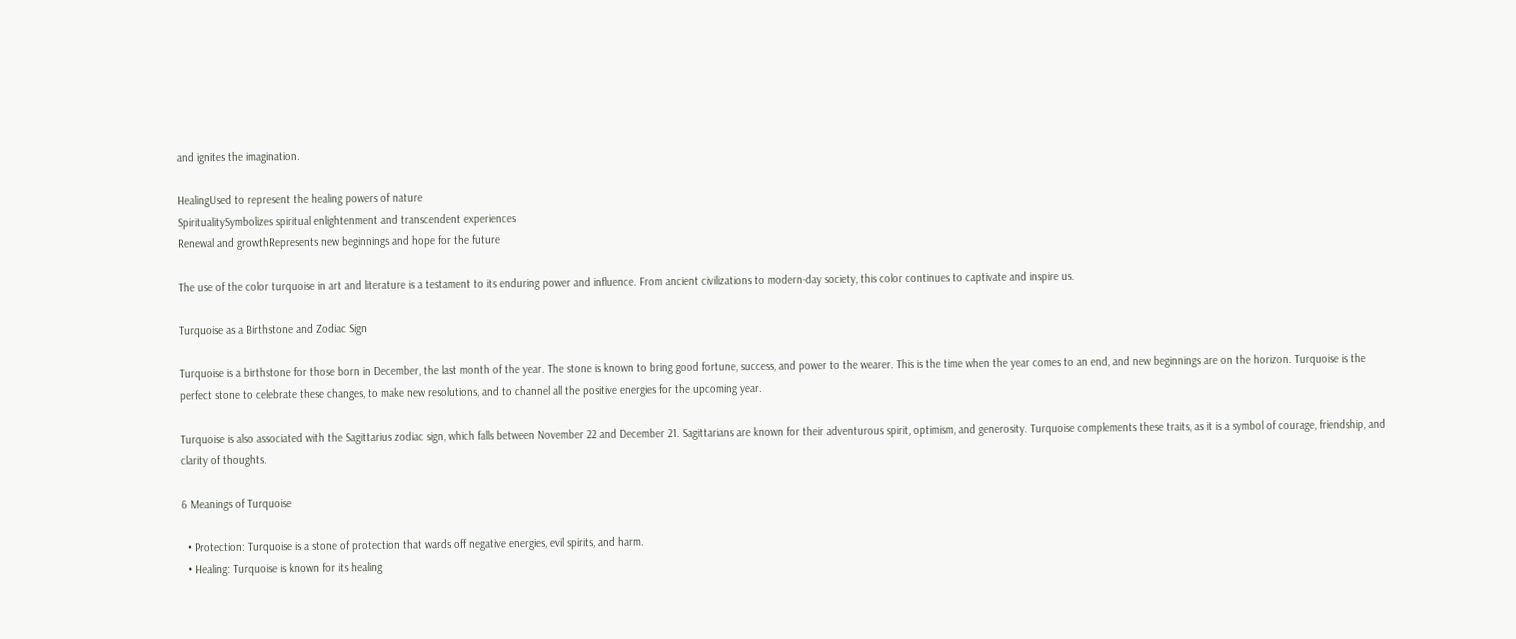and ignites the imagination.

HealingUsed to represent the healing powers of nature
SpiritualitySymbolizes spiritual enlightenment and transcendent experiences
Renewal and growthRepresents new beginnings and hope for the future

The use of the color turquoise in art and literature is a testament to its enduring power and influence. From ancient civilizations to modern-day society, this color continues to captivate and inspire us.

Turquoise as a Birthstone and Zodiac Sign

Turquoise is a birthstone for those born in December, the last month of the year. The stone is known to bring good fortune, success, and power to the wearer. This is the time when the year comes to an end, and new beginnings are on the horizon. Turquoise is the perfect stone to celebrate these changes, to make new resolutions, and to channel all the positive energies for the upcoming year.

Turquoise is also associated with the Sagittarius zodiac sign, which falls between November 22 and December 21. Sagittarians are known for their adventurous spirit, optimism, and generosity. Turquoise complements these traits, as it is a symbol of courage, friendship, and clarity of thoughts.

6 Meanings of Turquoise

  • Protection: Turquoise is a stone of protection that wards off negative energies, evil spirits, and harm.
  • Healing: Turquoise is known for its healing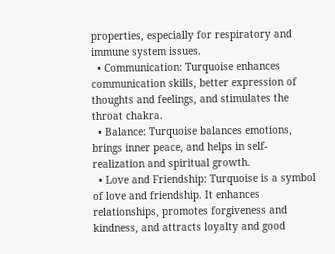properties, especially for respiratory and immune system issues.
  • Communication: Turquoise enhances communication skills, better expression of thoughts and feelings, and stimulates the throat chakra.
  • Balance: Turquoise balances emotions, brings inner peace, and helps in self-realization and spiritual growth.
  • Love and Friendship: Turquoise is a symbol of love and friendship. It enhances relationships, promotes forgiveness and kindness, and attracts loyalty and good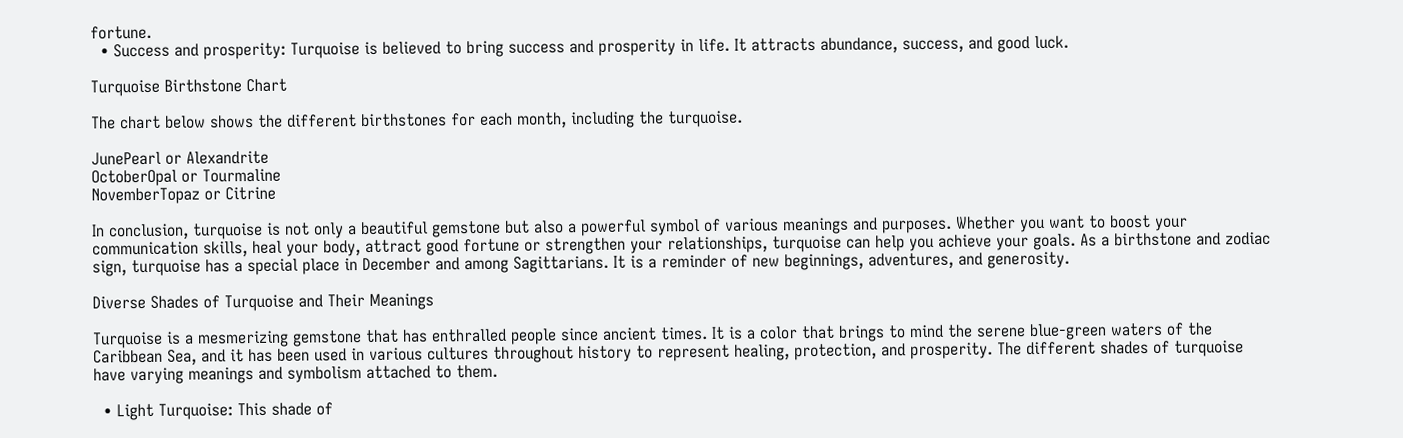fortune.
  • Success and prosperity: Turquoise is believed to bring success and prosperity in life. It attracts abundance, success, and good luck.

Turquoise Birthstone Chart

The chart below shows the different birthstones for each month, including the turquoise.

JunePearl or Alexandrite
OctoberOpal or Tourmaline
NovemberTopaz or Citrine

In conclusion, turquoise is not only a beautiful gemstone but also a powerful symbol of various meanings and purposes. Whether you want to boost your communication skills, heal your body, attract good fortune or strengthen your relationships, turquoise can help you achieve your goals. As a birthstone and zodiac sign, turquoise has a special place in December and among Sagittarians. It is a reminder of new beginnings, adventures, and generosity.

Diverse Shades of Turquoise and Their Meanings

Turquoise is a mesmerizing gemstone that has enthralled people since ancient times. It is a color that brings to mind the serene blue-green waters of the Caribbean Sea, and it has been used in various cultures throughout history to represent healing, protection, and prosperity. The different shades of turquoise have varying meanings and symbolism attached to them.

  • Light Turquoise: This shade of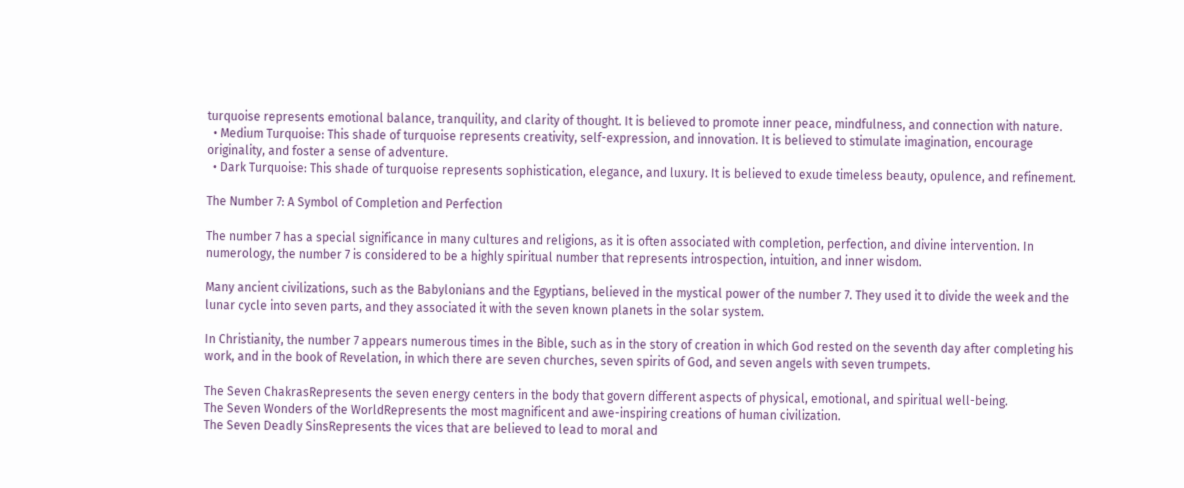turquoise represents emotional balance, tranquility, and clarity of thought. It is believed to promote inner peace, mindfulness, and connection with nature.
  • Medium Turquoise: This shade of turquoise represents creativity, self-expression, and innovation. It is believed to stimulate imagination, encourage originality, and foster a sense of adventure.
  • Dark Turquoise: This shade of turquoise represents sophistication, elegance, and luxury. It is believed to exude timeless beauty, opulence, and refinement.

The Number 7: A Symbol of Completion and Perfection

The number 7 has a special significance in many cultures and religions, as it is often associated with completion, perfection, and divine intervention. In numerology, the number 7 is considered to be a highly spiritual number that represents introspection, intuition, and inner wisdom.

Many ancient civilizations, such as the Babylonians and the Egyptians, believed in the mystical power of the number 7. They used it to divide the week and the lunar cycle into seven parts, and they associated it with the seven known planets in the solar system.

In Christianity, the number 7 appears numerous times in the Bible, such as in the story of creation in which God rested on the seventh day after completing his work, and in the book of Revelation, in which there are seven churches, seven spirits of God, and seven angels with seven trumpets.

The Seven ChakrasRepresents the seven energy centers in the body that govern different aspects of physical, emotional, and spiritual well-being.
The Seven Wonders of the WorldRepresents the most magnificent and awe-inspiring creations of human civilization.
The Seven Deadly SinsRepresents the vices that are believed to lead to moral and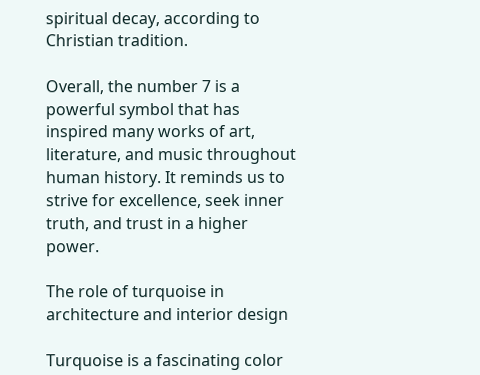spiritual decay, according to Christian tradition.

Overall, the number 7 is a powerful symbol that has inspired many works of art, literature, and music throughout human history. It reminds us to strive for excellence, seek inner truth, and trust in a higher power.

The role of turquoise in architecture and interior design

Turquoise is a fascinating color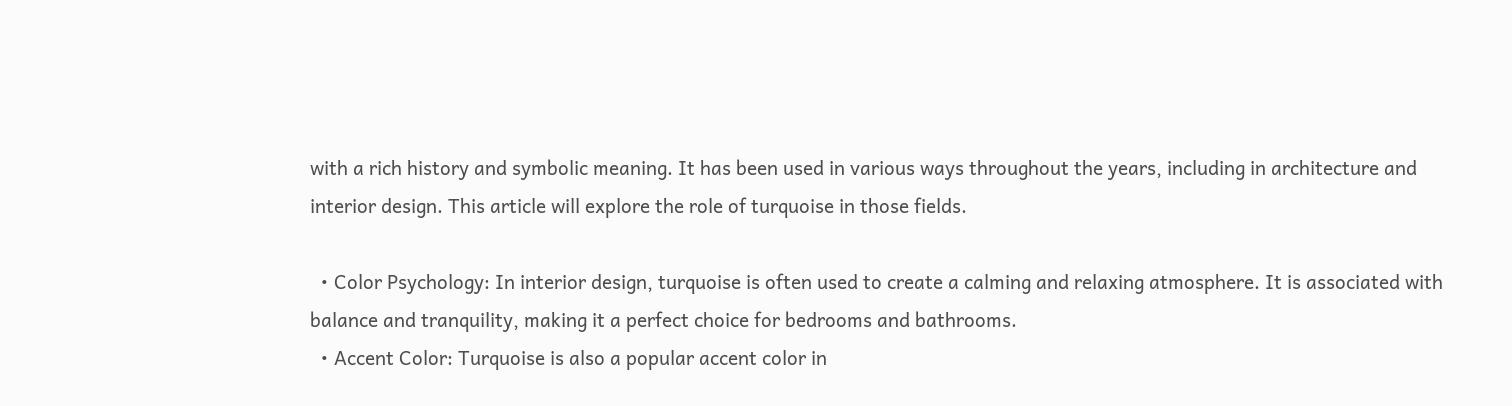with a rich history and symbolic meaning. It has been used in various ways throughout the years, including in architecture and interior design. This article will explore the role of turquoise in those fields.

  • Color Psychology: In interior design, turquoise is often used to create a calming and relaxing atmosphere. It is associated with balance and tranquility, making it a perfect choice for bedrooms and bathrooms.
  • Accent Color: Turquoise is also a popular accent color in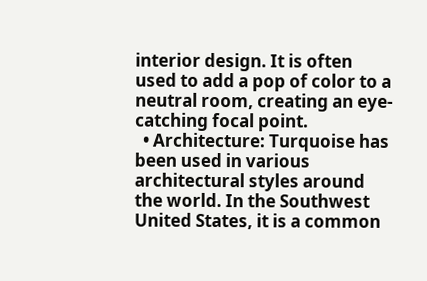interior design. It is often used to add a pop of color to a neutral room, creating an eye-catching focal point.
  • Architecture: Turquoise has been used in various architectural styles around the world. In the Southwest United States, it is a common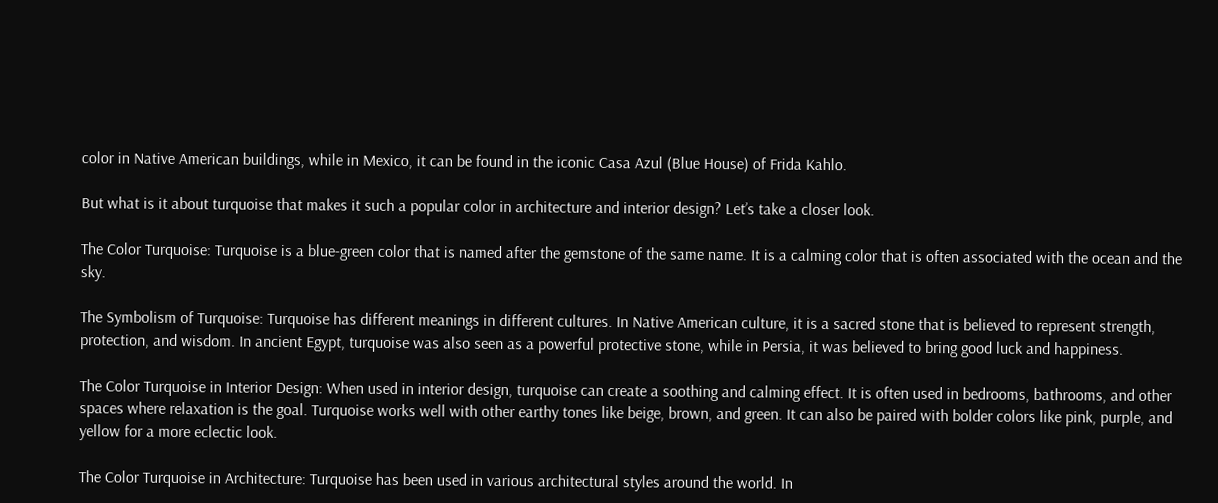color in Native American buildings, while in Mexico, it can be found in the iconic Casa Azul (Blue House) of Frida Kahlo.

But what is it about turquoise that makes it such a popular color in architecture and interior design? Let’s take a closer look.

The Color Turquoise: Turquoise is a blue-green color that is named after the gemstone of the same name. It is a calming color that is often associated with the ocean and the sky.

The Symbolism of Turquoise: Turquoise has different meanings in different cultures. In Native American culture, it is a sacred stone that is believed to represent strength, protection, and wisdom. In ancient Egypt, turquoise was also seen as a powerful protective stone, while in Persia, it was believed to bring good luck and happiness.

The Color Turquoise in Interior Design: When used in interior design, turquoise can create a soothing and calming effect. It is often used in bedrooms, bathrooms, and other spaces where relaxation is the goal. Turquoise works well with other earthy tones like beige, brown, and green. It can also be paired with bolder colors like pink, purple, and yellow for a more eclectic look.

The Color Turquoise in Architecture: Turquoise has been used in various architectural styles around the world. In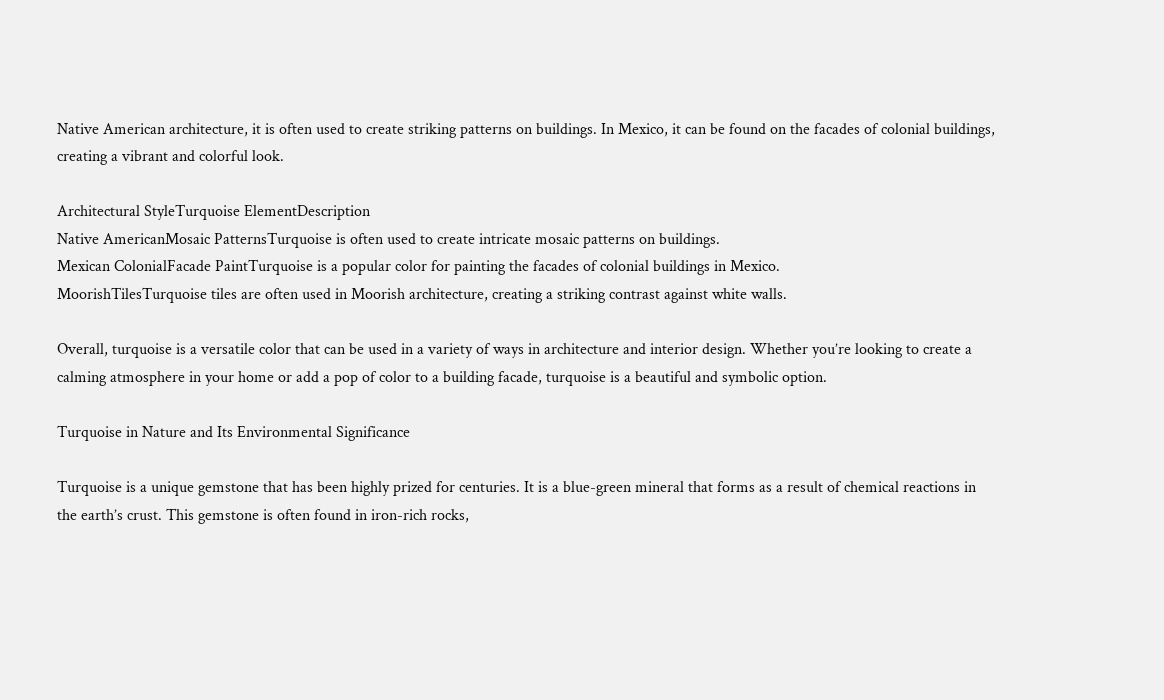Native American architecture, it is often used to create striking patterns on buildings. In Mexico, it can be found on the facades of colonial buildings, creating a vibrant and colorful look.

Architectural StyleTurquoise ElementDescription
Native AmericanMosaic PatternsTurquoise is often used to create intricate mosaic patterns on buildings.
Mexican ColonialFacade PaintTurquoise is a popular color for painting the facades of colonial buildings in Mexico.
MoorishTilesTurquoise tiles are often used in Moorish architecture, creating a striking contrast against white walls.

Overall, turquoise is a versatile color that can be used in a variety of ways in architecture and interior design. Whether you’re looking to create a calming atmosphere in your home or add a pop of color to a building facade, turquoise is a beautiful and symbolic option.

Turquoise in Nature and Its Environmental Significance

Turquoise is a unique gemstone that has been highly prized for centuries. It is a blue-green mineral that forms as a result of chemical reactions in the earth’s crust. This gemstone is often found in iron-rich rocks,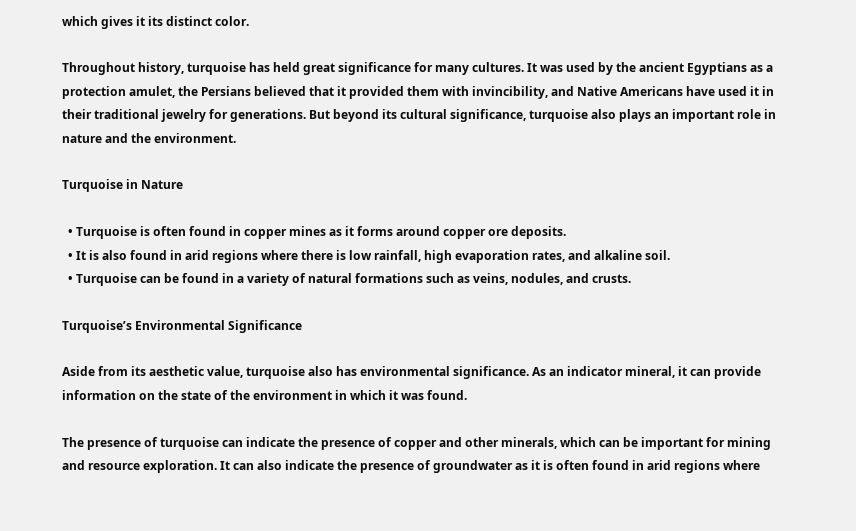which gives it its distinct color.

Throughout history, turquoise has held great significance for many cultures. It was used by the ancient Egyptians as a protection amulet, the Persians believed that it provided them with invincibility, and Native Americans have used it in their traditional jewelry for generations. But beyond its cultural significance, turquoise also plays an important role in nature and the environment.

Turquoise in Nature

  • Turquoise is often found in copper mines as it forms around copper ore deposits.
  • It is also found in arid regions where there is low rainfall, high evaporation rates, and alkaline soil.
  • Turquoise can be found in a variety of natural formations such as veins, nodules, and crusts.

Turquoise’s Environmental Significance

Aside from its aesthetic value, turquoise also has environmental significance. As an indicator mineral, it can provide information on the state of the environment in which it was found.

The presence of turquoise can indicate the presence of copper and other minerals, which can be important for mining and resource exploration. It can also indicate the presence of groundwater as it is often found in arid regions where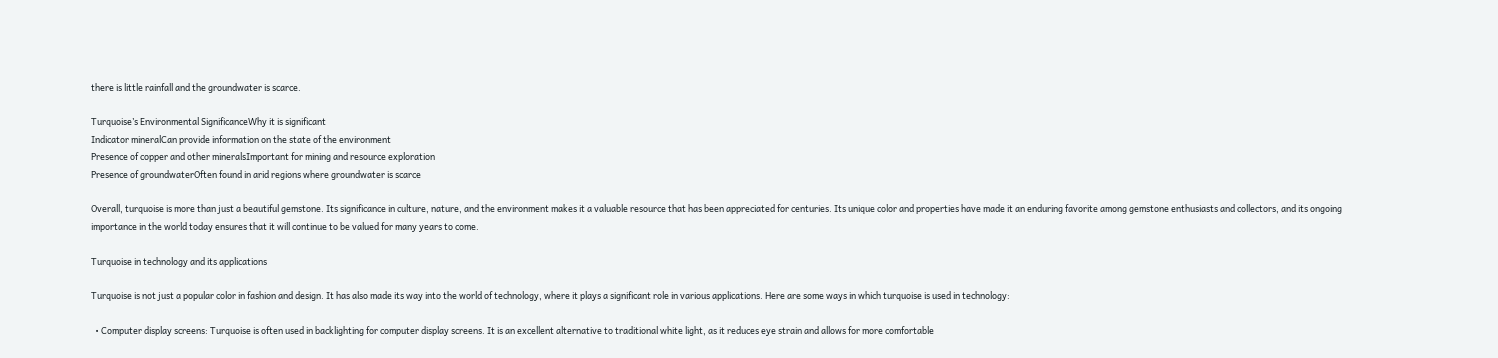there is little rainfall and the groundwater is scarce.

Turquoise’s Environmental SignificanceWhy it is significant
Indicator mineralCan provide information on the state of the environment
Presence of copper and other mineralsImportant for mining and resource exploration
Presence of groundwaterOften found in arid regions where groundwater is scarce

Overall, turquoise is more than just a beautiful gemstone. Its significance in culture, nature, and the environment makes it a valuable resource that has been appreciated for centuries. Its unique color and properties have made it an enduring favorite among gemstone enthusiasts and collectors, and its ongoing importance in the world today ensures that it will continue to be valued for many years to come.

Turquoise in technology and its applications

Turquoise is not just a popular color in fashion and design. It has also made its way into the world of technology, where it plays a significant role in various applications. Here are some ways in which turquoise is used in technology:

  • Computer display screens: Turquoise is often used in backlighting for computer display screens. It is an excellent alternative to traditional white light, as it reduces eye strain and allows for more comfortable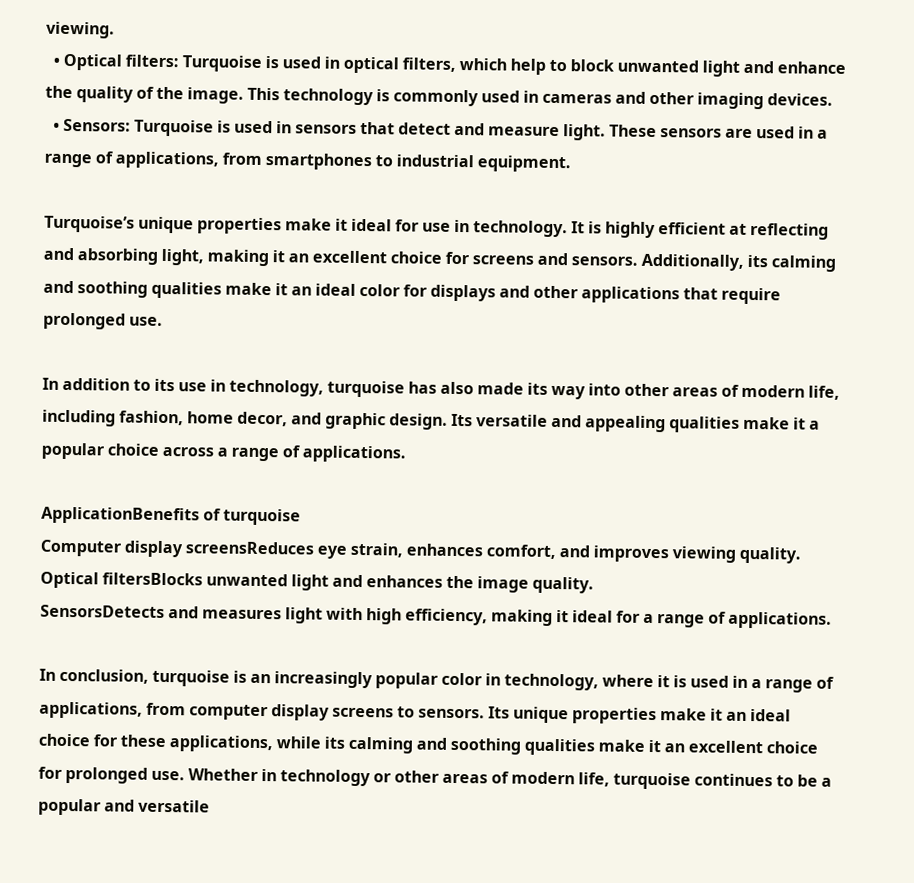viewing.
  • Optical filters: Turquoise is used in optical filters, which help to block unwanted light and enhance the quality of the image. This technology is commonly used in cameras and other imaging devices.
  • Sensors: Turquoise is used in sensors that detect and measure light. These sensors are used in a range of applications, from smartphones to industrial equipment.

Turquoise’s unique properties make it ideal for use in technology. It is highly efficient at reflecting and absorbing light, making it an excellent choice for screens and sensors. Additionally, its calming and soothing qualities make it an ideal color for displays and other applications that require prolonged use.

In addition to its use in technology, turquoise has also made its way into other areas of modern life, including fashion, home decor, and graphic design. Its versatile and appealing qualities make it a popular choice across a range of applications.

ApplicationBenefits of turquoise
Computer display screensReduces eye strain, enhances comfort, and improves viewing quality.
Optical filtersBlocks unwanted light and enhances the image quality.
SensorsDetects and measures light with high efficiency, making it ideal for a range of applications.

In conclusion, turquoise is an increasingly popular color in technology, where it is used in a range of applications, from computer display screens to sensors. Its unique properties make it an ideal choice for these applications, while its calming and soothing qualities make it an excellent choice for prolonged use. Whether in technology or other areas of modern life, turquoise continues to be a popular and versatile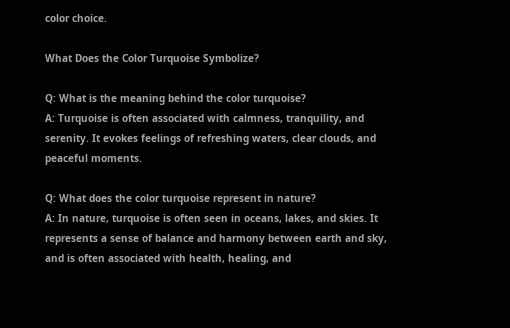color choice.

What Does the Color Turquoise Symbolize?

Q: What is the meaning behind the color turquoise?
A: Turquoise is often associated with calmness, tranquility, and serenity. It evokes feelings of refreshing waters, clear clouds, and peaceful moments.

Q: What does the color turquoise represent in nature?
A: In nature, turquoise is often seen in oceans, lakes, and skies. It represents a sense of balance and harmony between earth and sky, and is often associated with health, healing, and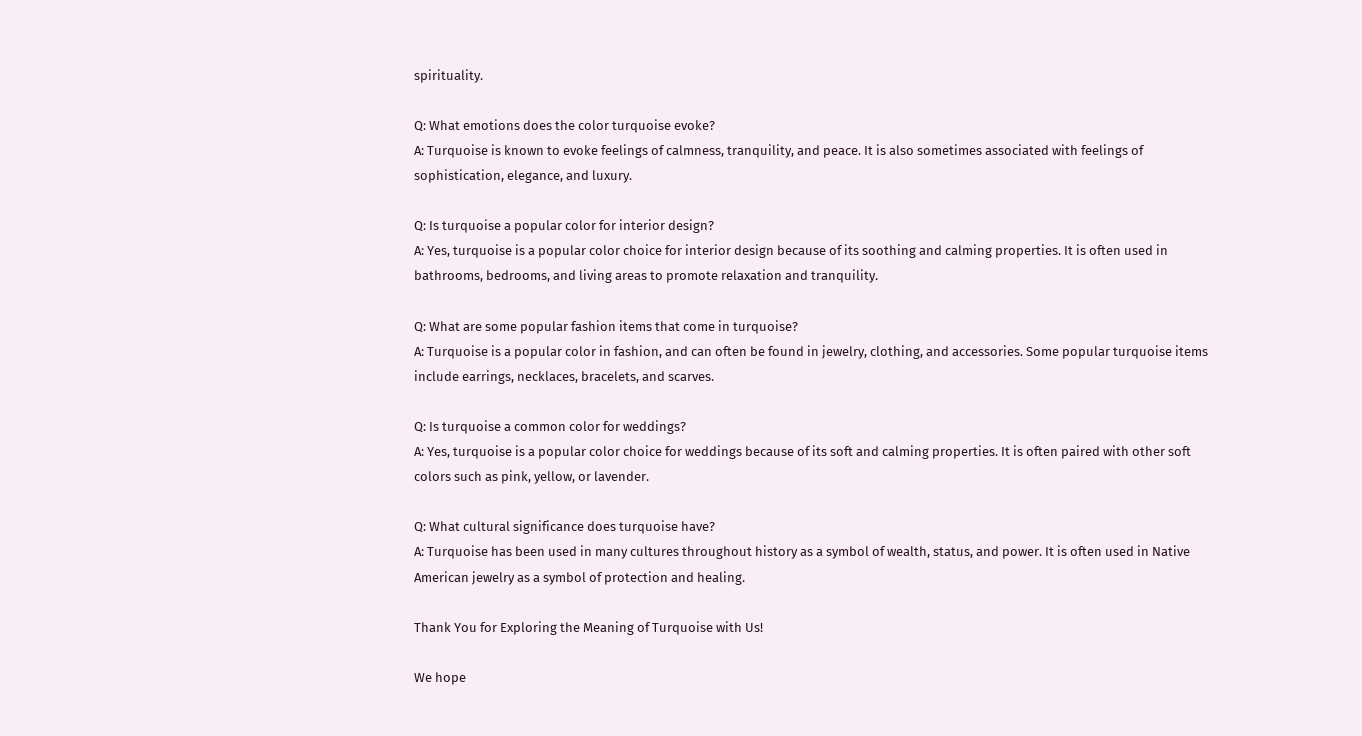spirituality.

Q: What emotions does the color turquoise evoke?
A: Turquoise is known to evoke feelings of calmness, tranquility, and peace. It is also sometimes associated with feelings of sophistication, elegance, and luxury.

Q: Is turquoise a popular color for interior design?
A: Yes, turquoise is a popular color choice for interior design because of its soothing and calming properties. It is often used in bathrooms, bedrooms, and living areas to promote relaxation and tranquility.

Q: What are some popular fashion items that come in turquoise?
A: Turquoise is a popular color in fashion, and can often be found in jewelry, clothing, and accessories. Some popular turquoise items include earrings, necklaces, bracelets, and scarves.

Q: Is turquoise a common color for weddings?
A: Yes, turquoise is a popular color choice for weddings because of its soft and calming properties. It is often paired with other soft colors such as pink, yellow, or lavender.

Q: What cultural significance does turquoise have?
A: Turquoise has been used in many cultures throughout history as a symbol of wealth, status, and power. It is often used in Native American jewelry as a symbol of protection and healing.

Thank You for Exploring the Meaning of Turquoise with Us!

We hope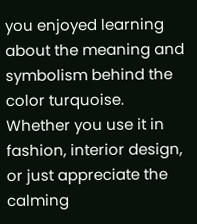you enjoyed learning about the meaning and symbolism behind the color turquoise. Whether you use it in fashion, interior design, or just appreciate the calming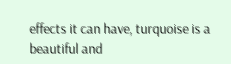effects it can have, turquoise is a beautiful and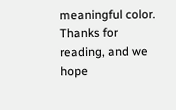meaningful color. Thanks for reading, and we hope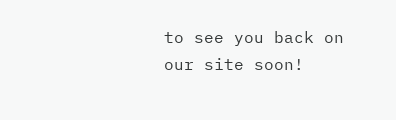to see you back on our site soon!